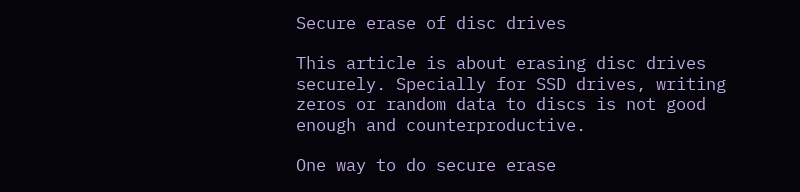Secure erase of disc drives

This article is about erasing disc drives securely. Specially for SSD drives, writing zeros or random data to discs is not good enough and counterproductive.

One way to do secure erase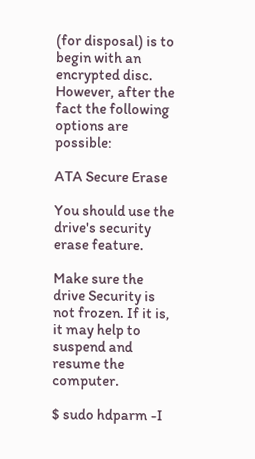(for disposal) is to begin with an encrypted disc. However, after the fact the following options are possible:

ATA Secure Erase

You should use the drive's security erase feature.

Make sure the drive Security is not frozen. If it is, it may help to suspend and resume the computer.

$ sudo hdparm -I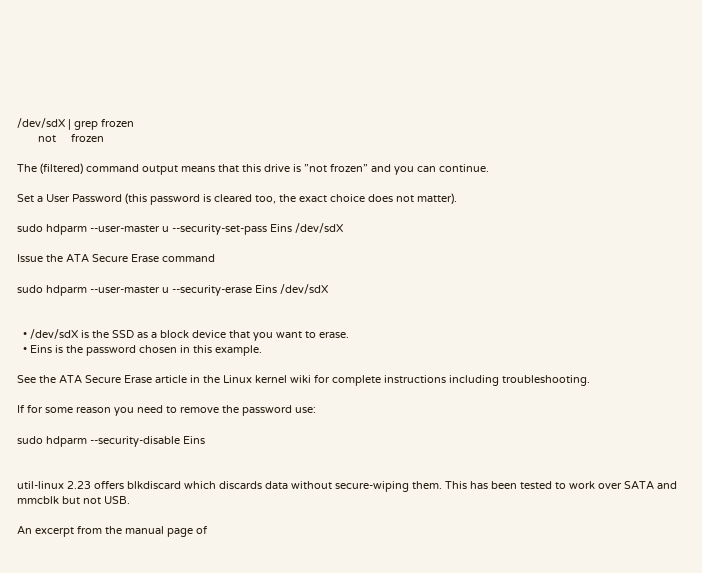/dev/sdX | grep frozen
       not     frozen

The (filtered) command output means that this drive is ”not frozen” and you can continue.

Set a User Password (this password is cleared too, the exact choice does not matter).

sudo hdparm --user-master u --security-set-pass Eins /dev/sdX

Issue the ATA Secure Erase command

sudo hdparm --user-master u --security-erase Eins /dev/sdX


  • /dev/sdX is the SSD as a block device that you want to erase.
  • Eins is the password chosen in this example.

See the ATA Secure Erase article in the Linux kernel wiki for complete instructions including troubleshooting.

If for some reason you need to remove the password use:

sudo hdparm --security-disable Eins


util-linux 2.23 offers blkdiscard which discards data without secure-wiping them. This has been tested to work over SATA and mmcblk but not USB.

An excerpt from the manual page of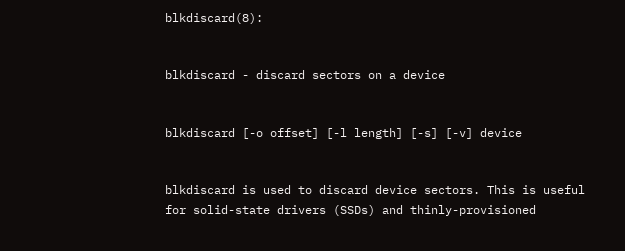blkdiscard(8):


blkdiscard - discard sectors on a device


blkdiscard [-o offset] [-l length] [-s] [-v] device


blkdiscard is used to discard device sectors. This is useful for solid-state drivers (SSDs) and thinly-provisioned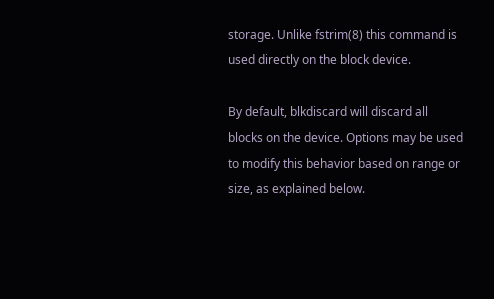storage. Unlike fstrim(8) this command is used directly on the block device.

By default, blkdiscard will discard all blocks on the device. Options may be used to modify this behavior based on range or size, as explained below.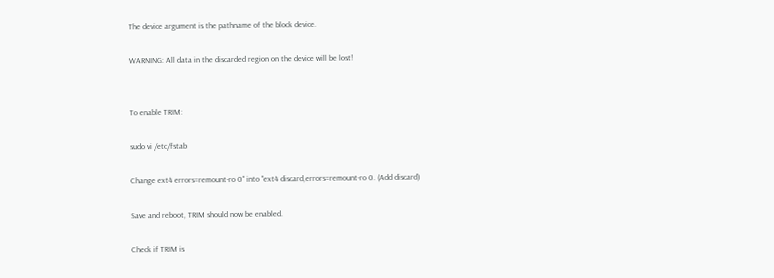The device argument is the pathname of the block device.

WARNING: All data in the discarded region on the device will be lost!


To enable TRIM:

sudo vi /etc/fstab

Change ext4 errors=remount-ro 0" into "ext4 discard,errors=remount-ro 0. (Add discard)

Save and reboot, TRIM should now be enabled.

Check if TRIM is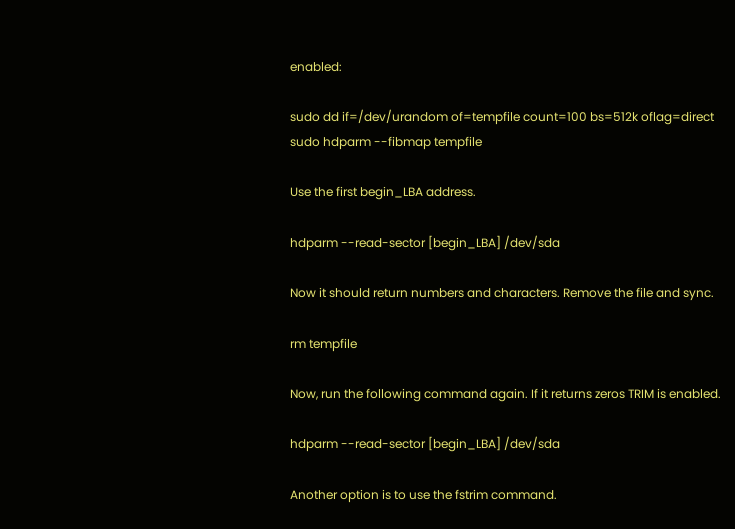enabled:

sudo dd if=/dev/urandom of=tempfile count=100 bs=512k oflag=direct
sudo hdparm --fibmap tempfile

Use the first begin_LBA address.

hdparm --read-sector [begin_LBA] /dev/sda

Now it should return numbers and characters. Remove the file and sync.

rm tempfile

Now, run the following command again. If it returns zeros TRIM is enabled.

hdparm --read-sector [begin_LBA] /dev/sda

Another option is to use the fstrim command.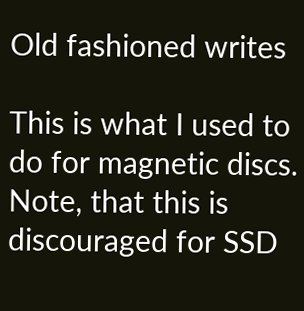Old fashioned writes

This is what I used to do for magnetic discs. Note, that this is discouraged for SSD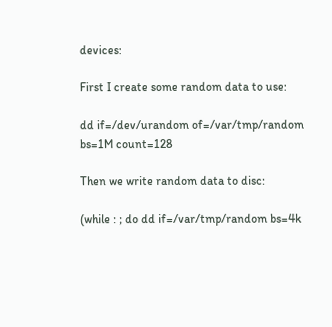devices:

First I create some random data to use:

dd if=/dev/urandom of=/var/tmp/random bs=1M count=128

Then we write random data to disc:

(while : ; do dd if=/var/tmp/random bs=4k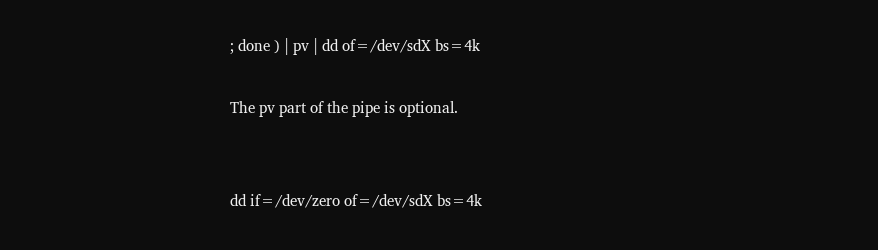; done ) | pv | dd of=/dev/sdX bs=4k

The pv part of the pipe is optional.


dd if=/dev/zero of=/dev/sdX bs=4k